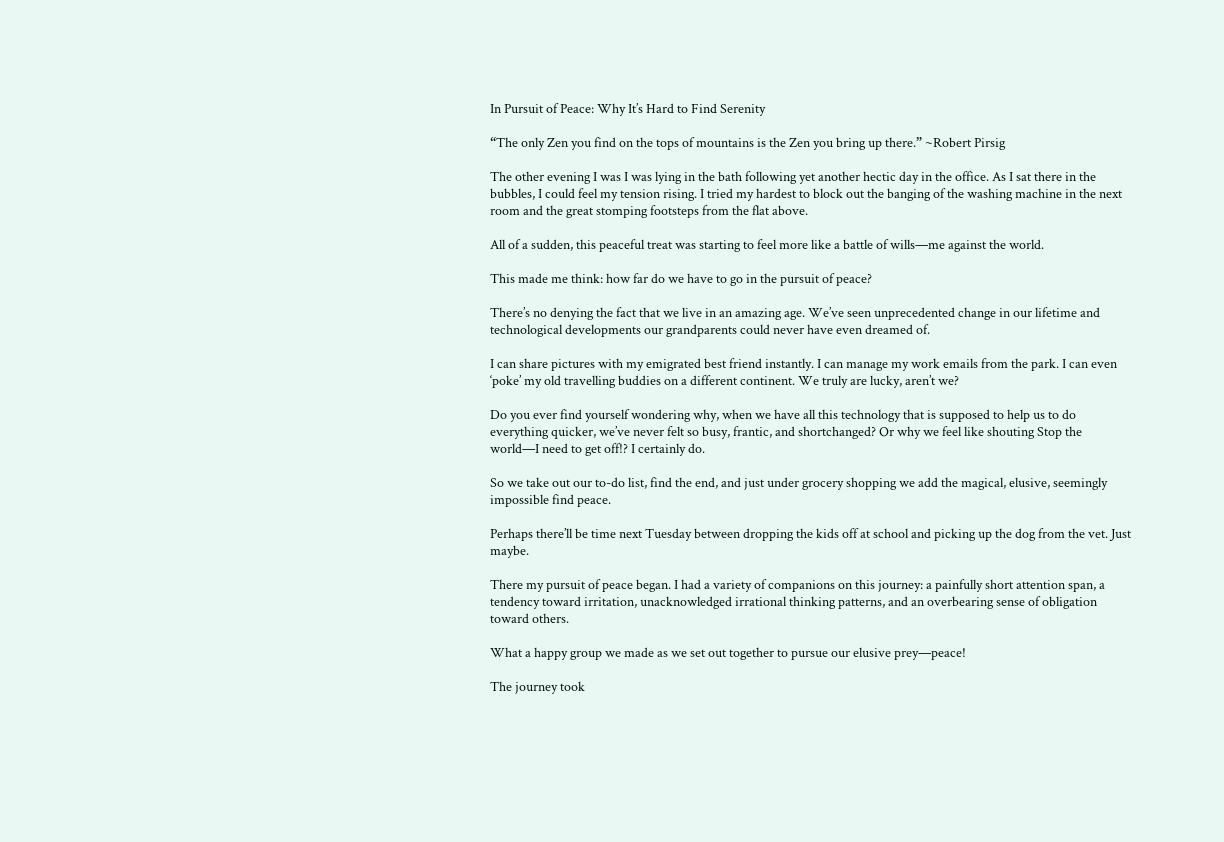In Pursuit of Peace: Why It’s Hard to Find Serenity

“The only Zen you find on the tops of mountains is the Zen you bring up there.” ~Robert Pirsig

The other evening I was I was lying in the bath following yet another hectic day in the office. As I sat there in the bubbles, I could feel my tension rising. I tried my hardest to block out the banging of the washing machine in the next room and the great stomping footsteps from the flat above.

All of a sudden, this peaceful treat was starting to feel more like a battle of wills—me against the world.

This made me think: how far do we have to go in the pursuit of peace?

There’s no denying the fact that we live in an amazing age. We’ve seen unprecedented change in our lifetime and technological developments our grandparents could never have even dreamed of.

I can share pictures with my emigrated best friend instantly. I can manage my work emails from the park. I can even ‘poke’ my old travelling buddies on a different continent. We truly are lucky, aren’t we?

Do you ever find yourself wondering why, when we have all this technology that is supposed to help us to do everything quicker, we’ve never felt so busy, frantic, and shortchanged? Or why we feel like shouting Stop the world—I need to get off!? I certainly do.

So we take out our to-do list, find the end, and just under grocery shopping we add the magical, elusive, seemingly impossible find peace.

Perhaps there’ll be time next Tuesday between dropping the kids off at school and picking up the dog from the vet. Just maybe.

There my pursuit of peace began. I had a variety of companions on this journey: a painfully short attention span, a tendency toward irritation, unacknowledged irrational thinking patterns, and an overbearing sense of obligation toward others.

What a happy group we made as we set out together to pursue our elusive prey—peace!

The journey took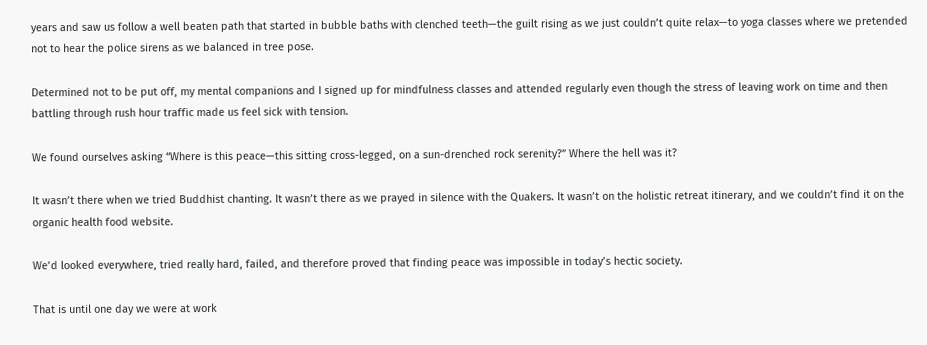years and saw us follow a well beaten path that started in bubble baths with clenched teeth—the guilt rising as we just couldn’t quite relax—to yoga classes where we pretended not to hear the police sirens as we balanced in tree pose.

Determined not to be put off, my mental companions and I signed up for mindfulness classes and attended regularly even though the stress of leaving work on time and then battling through rush hour traffic made us feel sick with tension.

We found ourselves asking “Where is this peace—this sitting cross-legged, on a sun-drenched rock serenity?” Where the hell was it?

It wasn’t there when we tried Buddhist chanting. It wasn’t there as we prayed in silence with the Quakers. It wasn’t on the holistic retreat itinerary, and we couldn’t find it on the organic health food website.

We’d looked everywhere, tried really hard, failed, and therefore proved that finding peace was impossible in today’s hectic society.

That is until one day we were at work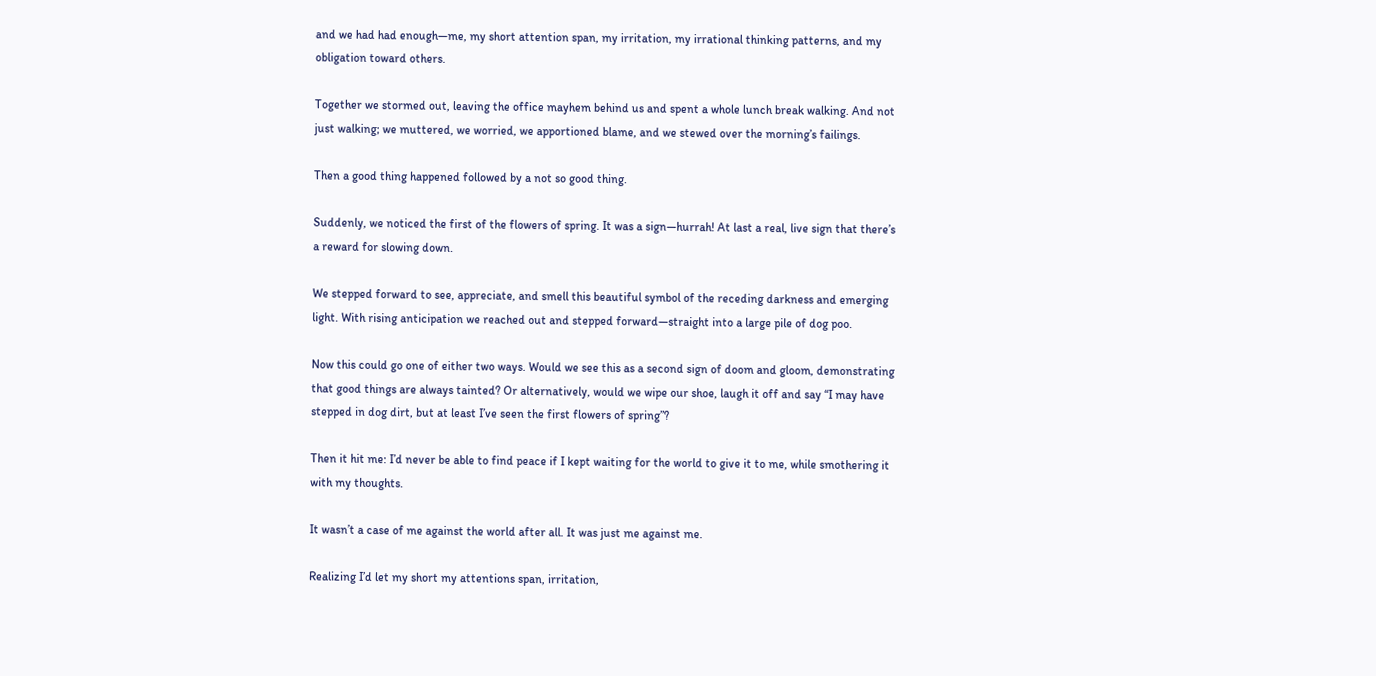and we had had enough—me, my short attention span, my irritation, my irrational thinking patterns, and my obligation toward others.

Together we stormed out, leaving the office mayhem behind us and spent a whole lunch break walking. And not just walking; we muttered, we worried, we apportioned blame, and we stewed over the morning’s failings.

Then a good thing happened followed by a not so good thing.

Suddenly, we noticed the first of the flowers of spring. It was a sign—hurrah! At last a real, live sign that there’s a reward for slowing down.

We stepped forward to see, appreciate, and smell this beautiful symbol of the receding darkness and emerging light. With rising anticipation we reached out and stepped forward—straight into a large pile of dog poo.

Now this could go one of either two ways. Would we see this as a second sign of doom and gloom, demonstrating that good things are always tainted? Or alternatively, would we wipe our shoe, laugh it off and say “I may have stepped in dog dirt, but at least I’ve seen the first flowers of spring”?

Then it hit me: I’d never be able to find peace if I kept waiting for the world to give it to me, while smothering it with my thoughts.

It wasn’t a case of me against the world after all. It was just me against me.

Realizing I’d let my short my attentions span, irritation,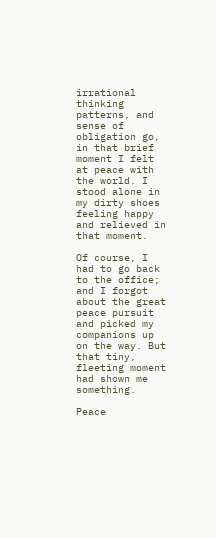irrational thinking patterns, and sense of obligation go, in that brief moment I felt at peace with the world. I stood alone in my dirty shoes feeling happy and relieved in that moment.

Of course, I had to go back to the office; and I forgot about the great peace pursuit and picked my companions up on the way. But that tiny, fleeting moment had shown me something.

Peace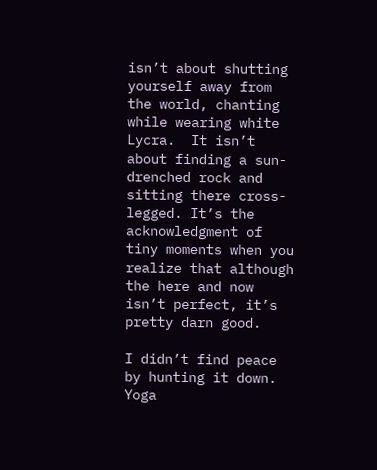isn’t about shutting yourself away from the world, chanting while wearing white Lycra.  It isn’t about finding a sun-drenched rock and sitting there cross-legged. It’s the acknowledgment of tiny moments when you realize that although the here and now isn’t perfect, it’s pretty darn good.

I didn’t find peace by hunting it down. Yoga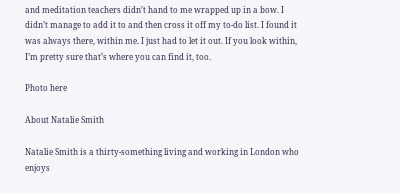and meditation teachers didn’t hand to me wrapped up in a bow. I didn’t manage to add it to and then cross it off my to-do list. I found it was always there, within me. I just had to let it out. If you look within, I’m pretty sure that’s where you can find it, too.

Photo here

About Natalie Smith

Natalie Smith is a thirty-something living and working in London who enjoys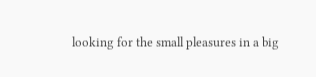looking for the small pleasures in a big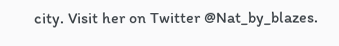city. Visit her on Twitter @Nat_by_blazes.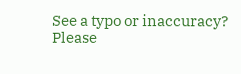See a typo or inaccuracy? Please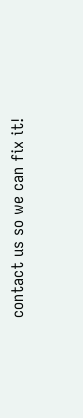contact us so we can fix it!